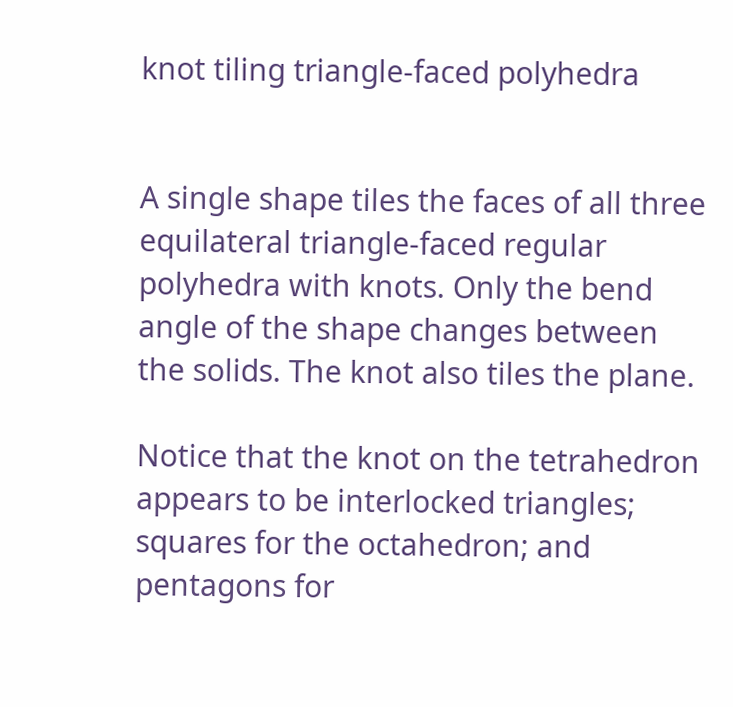knot tiling triangle-faced polyhedra


A single shape tiles the faces of all three equilateral triangle-faced regular polyhedra with knots. Only the bend angle of the shape changes between the solids. The knot also tiles the plane.

Notice that the knot on the tetrahedron appears to be interlocked triangles; squares for the octahedron; and pentagons for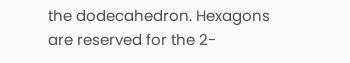the dodecahedron. Hexagons are reserved for the 2-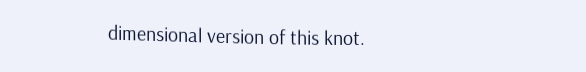dimensional version of this knot.